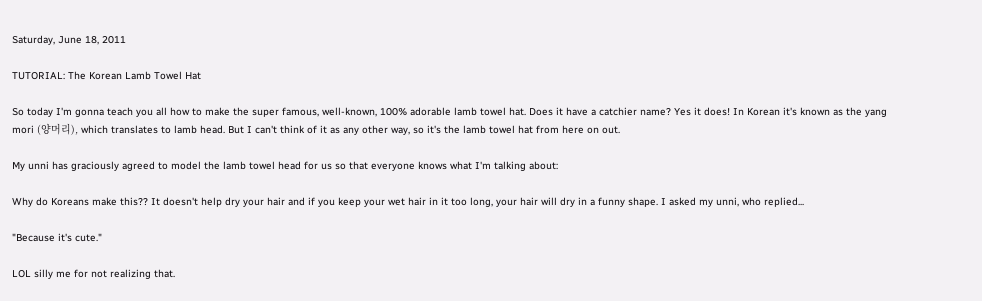Saturday, June 18, 2011

TUTORIAL: The Korean Lamb Towel Hat

So today I'm gonna teach you all how to make the super famous, well-known, 100% adorable lamb towel hat. Does it have a catchier name? Yes it does! In Korean it's known as the yang mori (양머리), which translates to lamb head. But I can't think of it as any other way, so it's the lamb towel hat from here on out.

My unni has graciously agreed to model the lamb towel head for us so that everyone knows what I'm talking about:

Why do Koreans make this?? It doesn't help dry your hair and if you keep your wet hair in it too long, your hair will dry in a funny shape. I asked my unni, who replied...

"Because it's cute."

LOL silly me for not realizing that.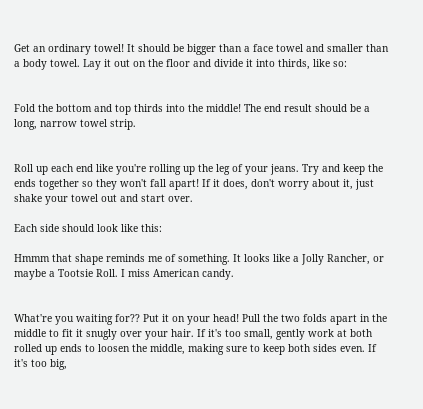Get an ordinary towel! It should be bigger than a face towel and smaller than a body towel. Lay it out on the floor and divide it into thirds, like so:


Fold the bottom and top thirds into the middle! The end result should be a long, narrow towel strip.


Roll up each end like you're rolling up the leg of your jeans. Try and keep the ends together so they won't fall apart! If it does, don't worry about it, just shake your towel out and start over.

Each side should look like this:

Hmmm that shape reminds me of something. It looks like a Jolly Rancher, or maybe a Tootsie Roll. I miss American candy.


What're you waiting for?? Put it on your head! Pull the two folds apart in the middle to fit it snugly over your hair. If it's too small, gently work at both rolled up ends to loosen the middle, making sure to keep both sides even. If it's too big,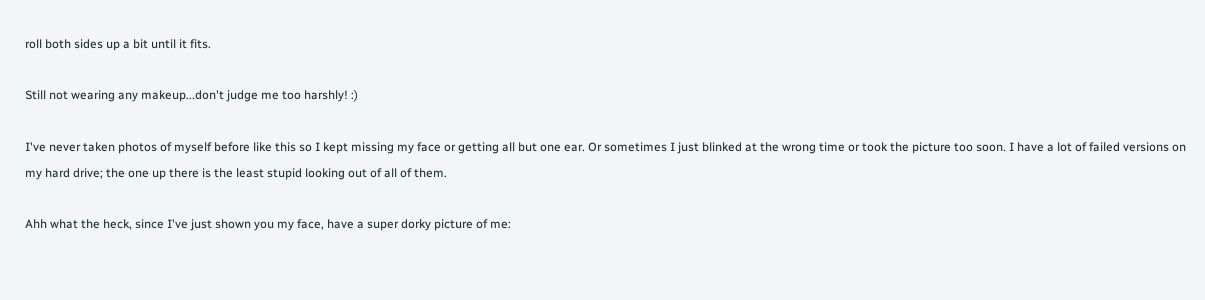roll both sides up a bit until it fits.

Still not wearing any makeup...don't judge me too harshly! :)

I've never taken photos of myself before like this so I kept missing my face or getting all but one ear. Or sometimes I just blinked at the wrong time or took the picture too soon. I have a lot of failed versions on my hard drive; the one up there is the least stupid looking out of all of them.

Ahh what the heck, since I've just shown you my face, have a super dorky picture of me: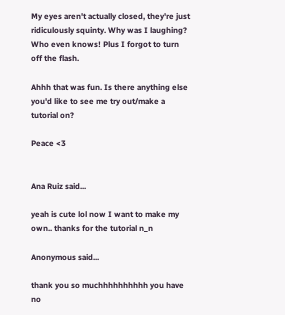My eyes aren't actually closed, they're just ridiculously squinty. Why was I laughing? Who even knows! Plus I forgot to turn off the flash.

Ahhh that was fun. Is there anything else you'd like to see me try out/make a tutorial on?

Peace <3


Ana Ruiz said...

yeah is cute lol now I want to make my own.. thanks for the tutorial n_n

Anonymous said...

thank you so muchhhhhhhhhh you have no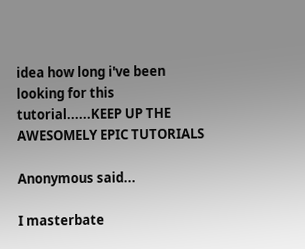idea how long i've been looking for this tutorial......KEEP UP THE AWESOMELY EPIC TUTORIALS

Anonymous said...

I masterbate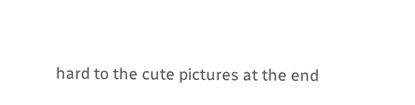hard to the cute pictures at the end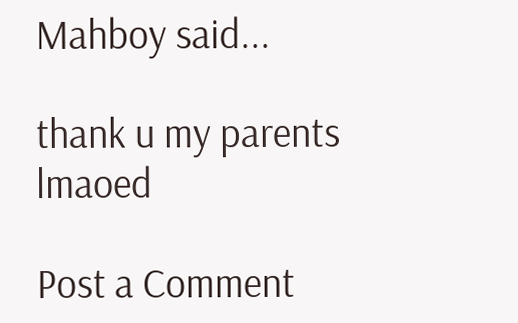Mahboy said...

thank u my parents lmaoed

Post a Comment